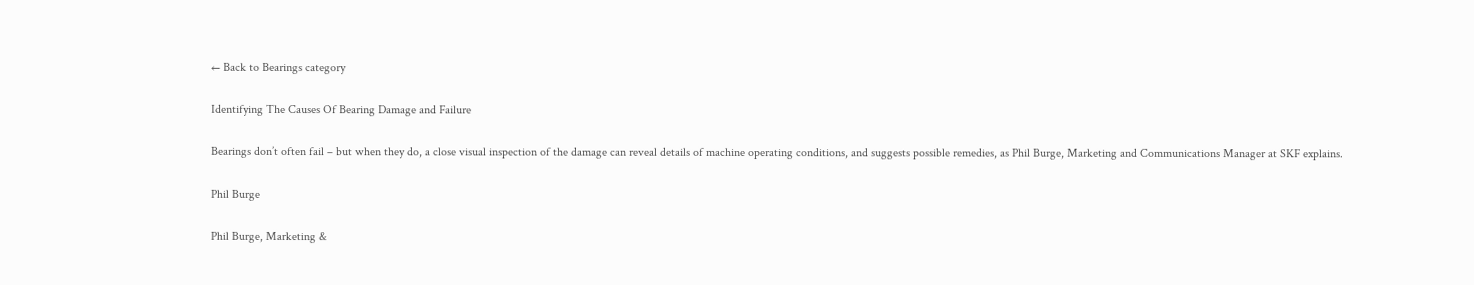← Back to Bearings category

Identifying The Causes Of Bearing Damage and Failure

Bearings don’t often fail – but when they do, a close visual inspection of the damage can reveal details of machine operating conditions, and suggests possible remedies, as Phil Burge, Marketing and Communications Manager at SKF explains.

Phil Burge

Phil Burge, Marketing &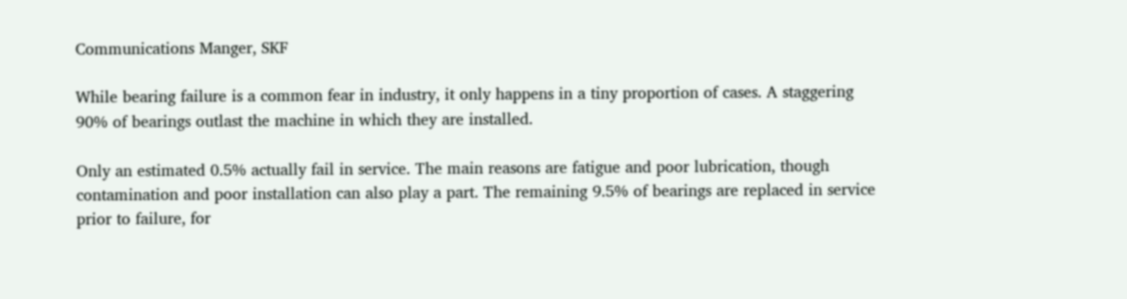Communications Manger, SKF

While bearing failure is a common fear in industry, it only happens in a tiny proportion of cases. A staggering 90% of bearings outlast the machine in which they are installed.

Only an estimated 0.5% actually fail in service. The main reasons are fatigue and poor lubrication, though contamination and poor installation can also play a part. The remaining 9.5% of bearings are replaced in service prior to failure, for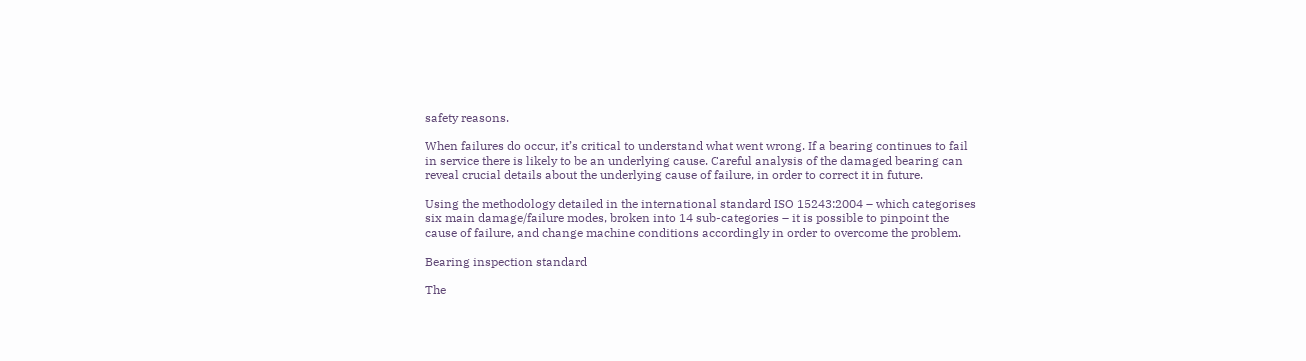safety reasons.

When failures do occur, it’s critical to understand what went wrong. If a bearing continues to fail in service there is likely to be an underlying cause. Careful analysis of the damaged bearing can reveal crucial details about the underlying cause of failure, in order to correct it in future.

Using the methodology detailed in the international standard ISO 15243:2004 – which categorises six main damage/failure modes, broken into 14 sub-categories – it is possible to pinpoint the cause of failure, and change machine conditions accordingly in order to overcome the problem.

Bearing inspection standard

The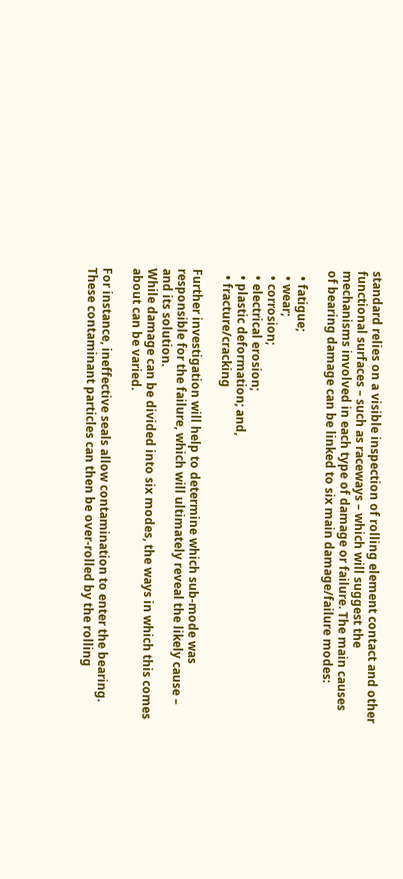standard relies on a visible inspection of rolling element contact and other functional surfaces – such as raceways – which will suggest the mechanisms involved in each type of damage or failure. The main causes of bearing damage can be linked to six main damage/failure modes:

  • fatigue;
  • wear;
  • corrosion;
  • electrical erosion;
  • plastic deformation; and,
  • fracture/cracking

Further investigation will help to determine which sub-mode was responsible for the failure, which will ultimately reveal the likely cause – and its solution.
While damage can be divided into six modes, the ways in which this comes about can be varied.

For instance, ineffective seals allow contamination to enter the bearing. These contaminant particles can then be over-rolled by the rolling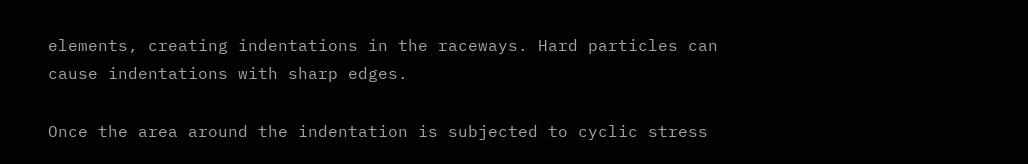elements, creating indentations in the raceways. Hard particles can cause indentations with sharp edges.

Once the area around the indentation is subjected to cyclic stress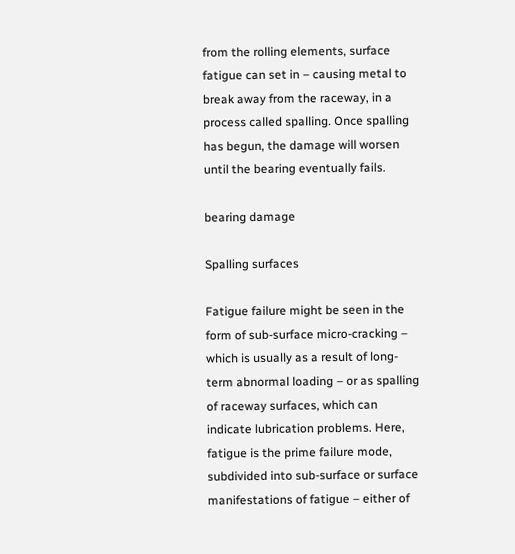from the rolling elements, surface fatigue can set in – causing metal to break away from the raceway, in a process called spalling. Once spalling has begun, the damage will worsen until the bearing eventually fails.

bearing damage

Spalling surfaces

Fatigue failure might be seen in the form of sub-surface micro-cracking – which is usually as a result of long-term abnormal loading – or as spalling of raceway surfaces, which can indicate lubrication problems. Here, fatigue is the prime failure mode, subdivided into sub-surface or surface manifestations of fatigue – either of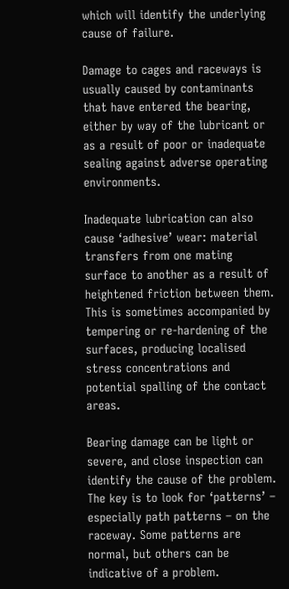which will identify the underlying cause of failure.

Damage to cages and raceways is usually caused by contaminants that have entered the bearing, either by way of the lubricant or as a result of poor or inadequate sealing against adverse operating environments.

Inadequate lubrication can also cause ‘adhesive’ wear: material transfers from one mating surface to another as a result of heightened friction between them. This is sometimes accompanied by tempering or re-hardening of the surfaces, producing localised stress concentrations and potential spalling of the contact areas.

Bearing damage can be light or severe, and close inspection can identify the cause of the problem. The key is to look for ‘patterns’ – especially path patterns – on the raceway. Some patterns are normal, but others can be indicative of a problem.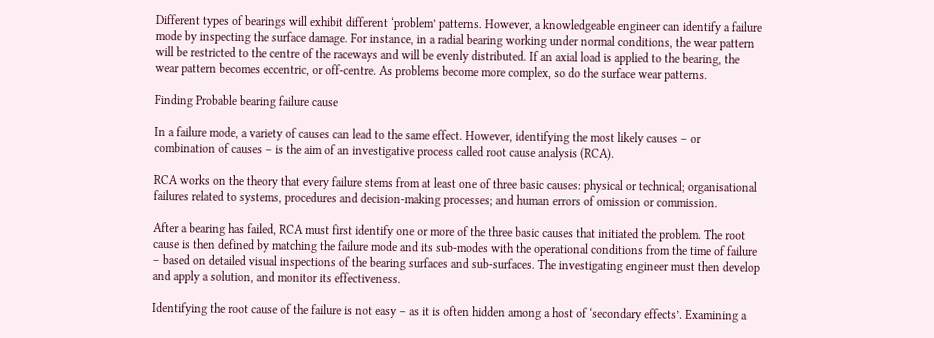Different types of bearings will exhibit different ‘problem’ patterns. However, a knowledgeable engineer can identify a failure mode by inspecting the surface damage. For instance, in a radial bearing working under normal conditions, the wear pattern will be restricted to the centre of the raceways and will be evenly distributed. If an axial load is applied to the bearing, the wear pattern becomes eccentric, or off-centre. As problems become more complex, so do the surface wear patterns.

Finding Probable bearing failure cause

In a failure mode, a variety of causes can lead to the same effect. However, identifying the most likely causes – or combination of causes – is the aim of an investigative process called root cause analysis (RCA).

RCA works on the theory that every failure stems from at least one of three basic causes: physical or technical; organisational failures related to systems, procedures and decision-making processes; and human errors of omission or commission.

After a bearing has failed, RCA must first identify one or more of the three basic causes that initiated the problem. The root cause is then defined by matching the failure mode and its sub-modes with the operational conditions from the time of failure – based on detailed visual inspections of the bearing surfaces and sub-surfaces. The investigating engineer must then develop and apply a solution, and monitor its effectiveness.

Identifying the root cause of the failure is not easy – as it is often hidden among a host of ‘secondary effects’. Examining a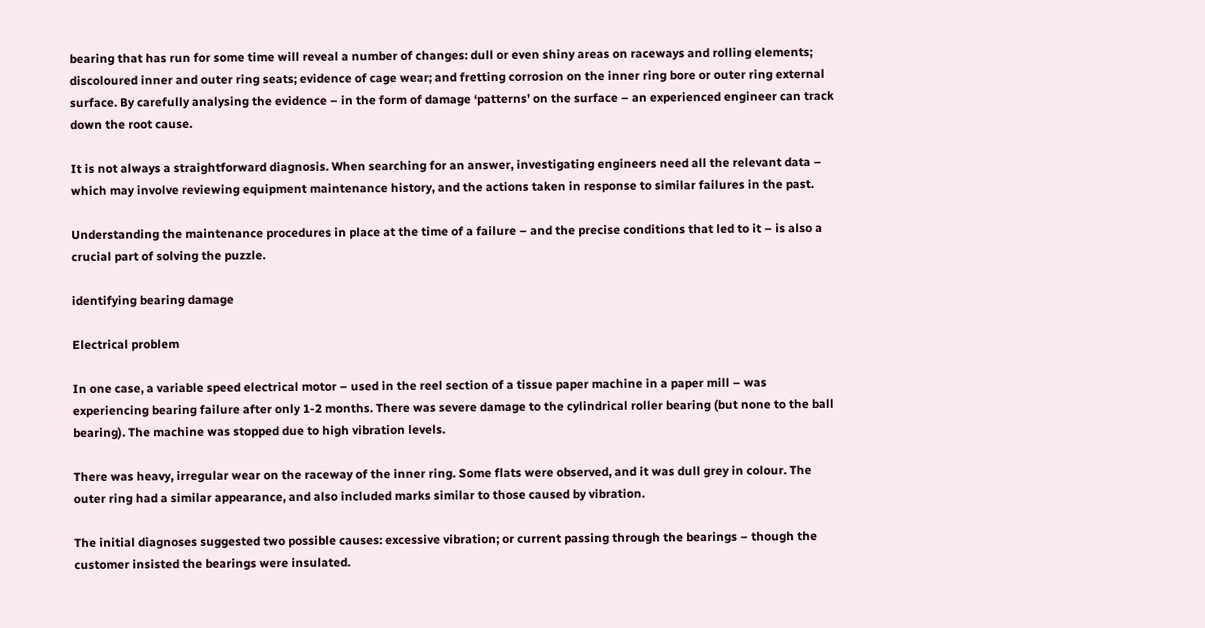bearing that has run for some time will reveal a number of changes: dull or even shiny areas on raceways and rolling elements; discoloured inner and outer ring seats; evidence of cage wear; and fretting corrosion on the inner ring bore or outer ring external surface. By carefully analysing the evidence – in the form of damage ‘patterns’ on the surface – an experienced engineer can track down the root cause.

It is not always a straightforward diagnosis. When searching for an answer, investigating engineers need all the relevant data – which may involve reviewing equipment maintenance history, and the actions taken in response to similar failures in the past.

Understanding the maintenance procedures in place at the time of a failure – and the precise conditions that led to it – is also a crucial part of solving the puzzle.

identifying bearing damage

Electrical problem

In one case, a variable speed electrical motor – used in the reel section of a tissue paper machine in a paper mill – was experiencing bearing failure after only 1-2 months. There was severe damage to the cylindrical roller bearing (but none to the ball bearing). The machine was stopped due to high vibration levels.

There was heavy, irregular wear on the raceway of the inner ring. Some flats were observed, and it was dull grey in colour. The outer ring had a similar appearance, and also included marks similar to those caused by vibration.

The initial diagnoses suggested two possible causes: excessive vibration; or current passing through the bearings – though the customer insisted the bearings were insulated.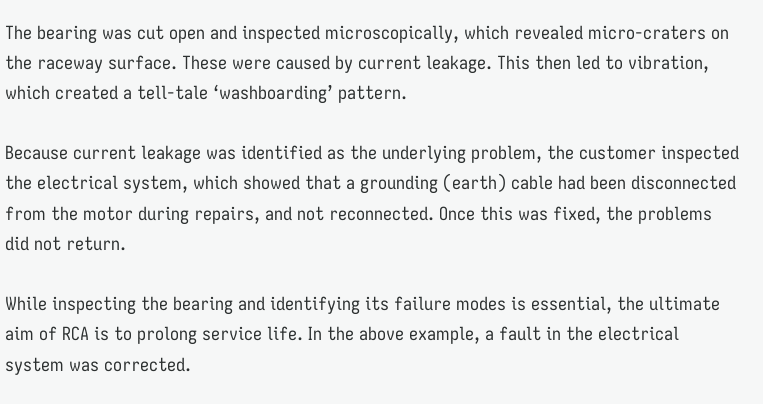The bearing was cut open and inspected microscopically, which revealed micro-craters on the raceway surface. These were caused by current leakage. This then led to vibration, which created a tell-tale ‘washboarding’ pattern.

Because current leakage was identified as the underlying problem, the customer inspected the electrical system, which showed that a grounding (earth) cable had been disconnected from the motor during repairs, and not reconnected. Once this was fixed, the problems did not return.

While inspecting the bearing and identifying its failure modes is essential, the ultimate aim of RCA is to prolong service life. In the above example, a fault in the electrical system was corrected.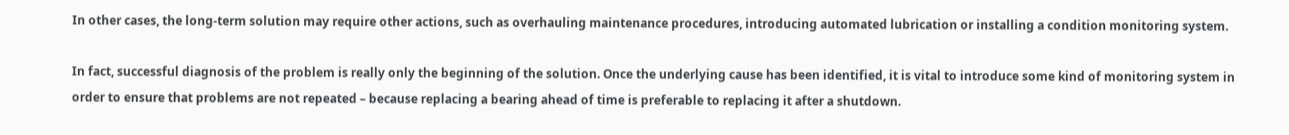In other cases, the long-term solution may require other actions, such as overhauling maintenance procedures, introducing automated lubrication or installing a condition monitoring system.

In fact, successful diagnosis of the problem is really only the beginning of the solution. Once the underlying cause has been identified, it is vital to introduce some kind of monitoring system in order to ensure that problems are not repeated – because replacing a bearing ahead of time is preferable to replacing it after a shutdown.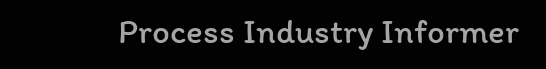Process Industry Informer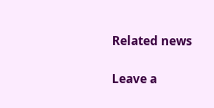Related news

Leave a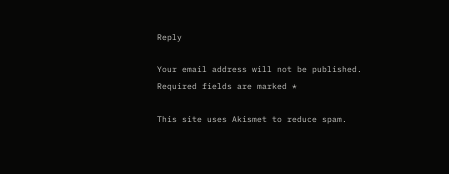Reply

Your email address will not be published. Required fields are marked *

This site uses Akismet to reduce spam.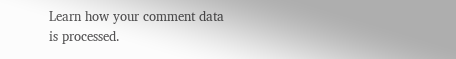Learn how your comment data is processed.